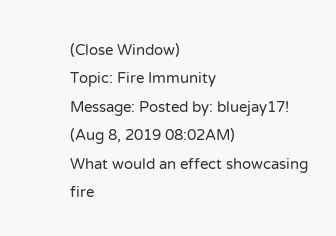(Close Window)
Topic: Fire Immunity
Message: Posted by: bluejay17! (Aug 8, 2019 08:02AM)
What would an effect showcasing fire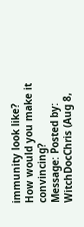immunity look like? How would you make it convincing?
Message: Posted by: WitchDocChris (Aug 8,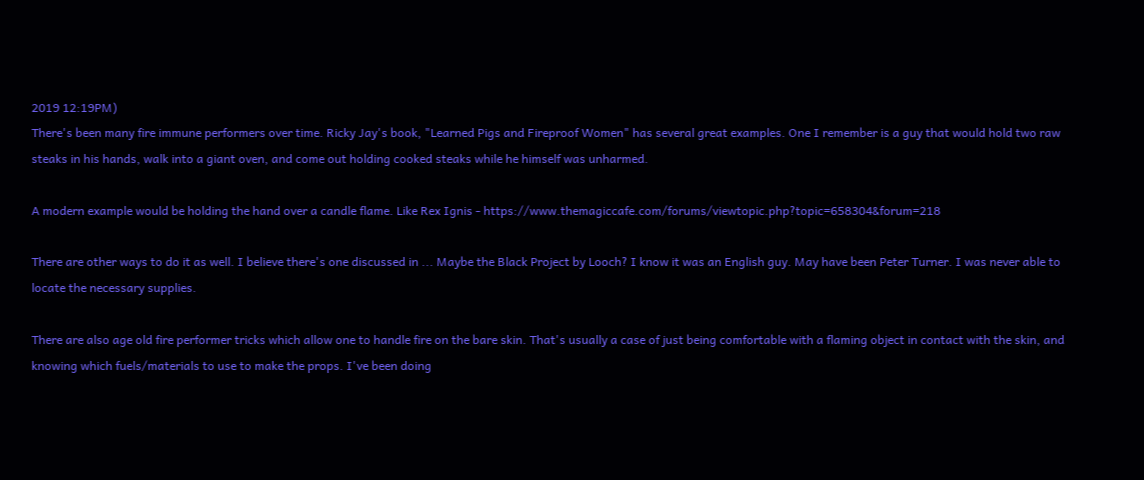2019 12:19PM)
There's been many fire immune performers over time. Ricky Jay's book, "Learned Pigs and Fireproof Women" has several great examples. One I remember is a guy that would hold two raw steaks in his hands, walk into a giant oven, and come out holding cooked steaks while he himself was unharmed.

A modern example would be holding the hand over a candle flame. Like Rex Ignis - https://www.themagiccafe.com/forums/viewtopic.php?topic=658304&forum=218

There are other ways to do it as well. I believe there's one discussed in ... Maybe the Black Project by Looch? I know it was an English guy. May have been Peter Turner. I was never able to locate the necessary supplies.

There are also age old fire performer tricks which allow one to handle fire on the bare skin. That's usually a case of just being comfortable with a flaming object in contact with the skin, and knowing which fuels/materials to use to make the props. I've been doing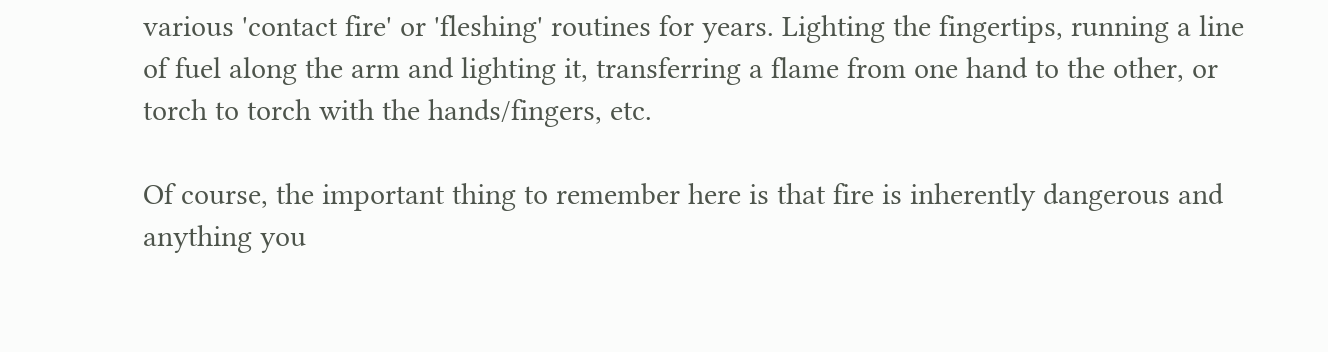various 'contact fire' or 'fleshing' routines for years. Lighting the fingertips, running a line of fuel along the arm and lighting it, transferring a flame from one hand to the other, or torch to torch with the hands/fingers, etc.

Of course, the important thing to remember here is that fire is inherently dangerous and anything you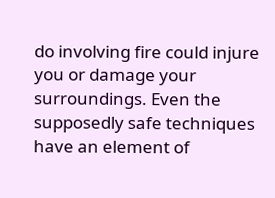do involving fire could injure you or damage your surroundings. Even the supposedly safe techniques have an element of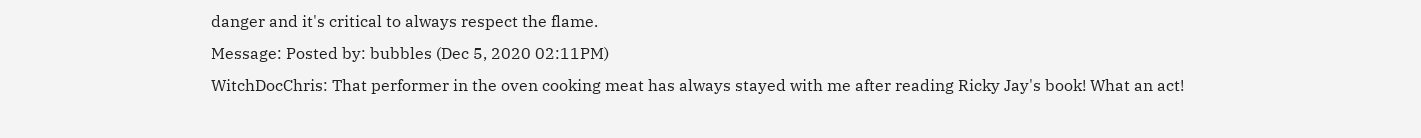danger and it's critical to always respect the flame.
Message: Posted by: bubbles (Dec 5, 2020 02:11PM)
WitchDocChris: That performer in the oven cooking meat has always stayed with me after reading Ricky Jay's book! What an act!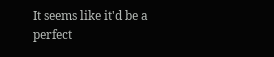It seems like it'd be a perfect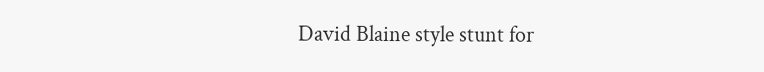David Blaine style stunt for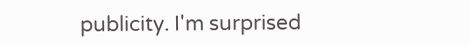publicity. I'm surprised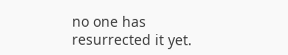no one has resurrected it yet.